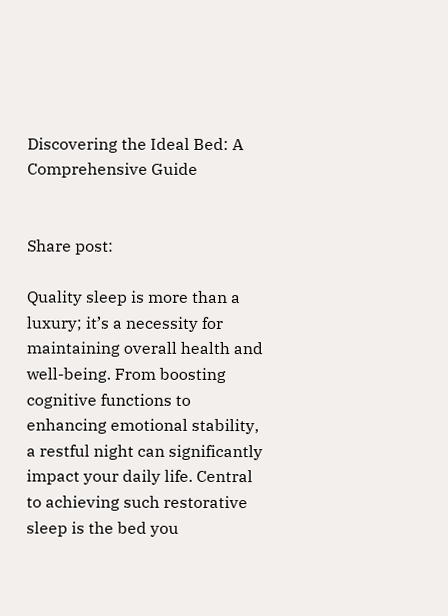Discovering the Ideal Bed: A Comprehensive Guide


Share post:

Quality sleep is more than a luxury; it’s a necessity for maintaining overall health and well-being. From boosting cognitive functions to enhancing emotional stability, a restful night can significantly impact your daily life. Central to achieving such restorative sleep is the bed you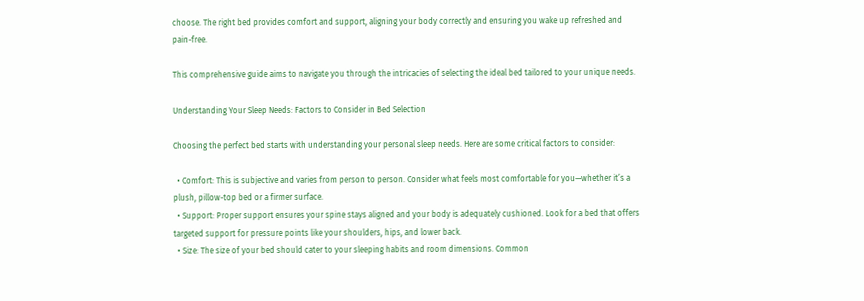choose. The right bed provides comfort and support, aligning your body correctly and ensuring you wake up refreshed and pain-free.

This comprehensive guide aims to navigate you through the intricacies of selecting the ideal bed tailored to your unique needs.

Understanding Your Sleep Needs: Factors to Consider in Bed Selection

Choosing the perfect bed starts with understanding your personal sleep needs. Here are some critical factors to consider:

  • Comfort: This is subjective and varies from person to person. Consider what feels most comfortable for you—whether it’s a plush, pillow-top bed or a firmer surface.
  • Support: Proper support ensures your spine stays aligned and your body is adequately cushioned. Look for a bed that offers targeted support for pressure points like your shoulders, hips, and lower back.
  • Size: The size of your bed should cater to your sleeping habits and room dimensions. Common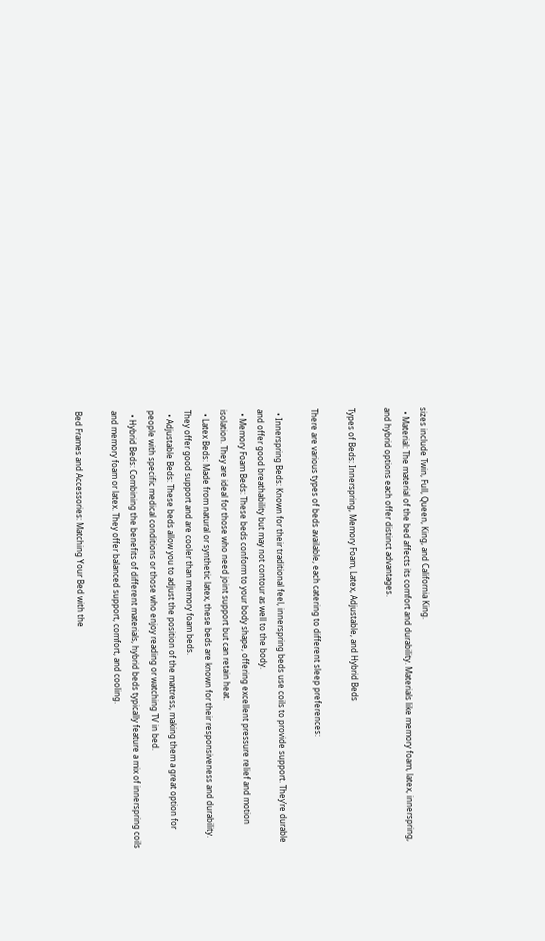sizes include Twin, Full, Queen, King, and California King.
  • Material: The material of the bed affects its comfort and durability. Materials like memory foam, latex, innerspring, and hybrid options each offer distinct advantages.

Types of Beds: Innerspring, Memory Foam, Latex, Adjustable, and Hybrid Beds

There are various types of beds available, each catering to different sleep preferences:

  • Innerspring Beds: Known for their traditional feel, innerspring beds use coils to provide support. They’re durable and offer good breathability but may not contour as well to the body.
  • Memory Foam Beds: These beds conform to your body shape, offering excellent pressure relief and motion isolation. They are ideal for those who need joint support but can retain heat.
  • Latex Beds: Made from natural or synthetic latex, these beds are known for their responsiveness and durability. They offer good support and are cooler than memory foam beds.
  • Adjustable Beds: These beds allow you to adjust the position of the mattress, making them a great option for people with specific medical conditions or those who enjoy reading or watching TV in bed.
  • Hybrid Beds: Combining the benefits of different materials, hybrid beds typically feature a mix of innerspring coils and memory foam or latex. They offer balanced support, comfort, and cooling.

Bed Frames and Accessories: Matching Your Bed with the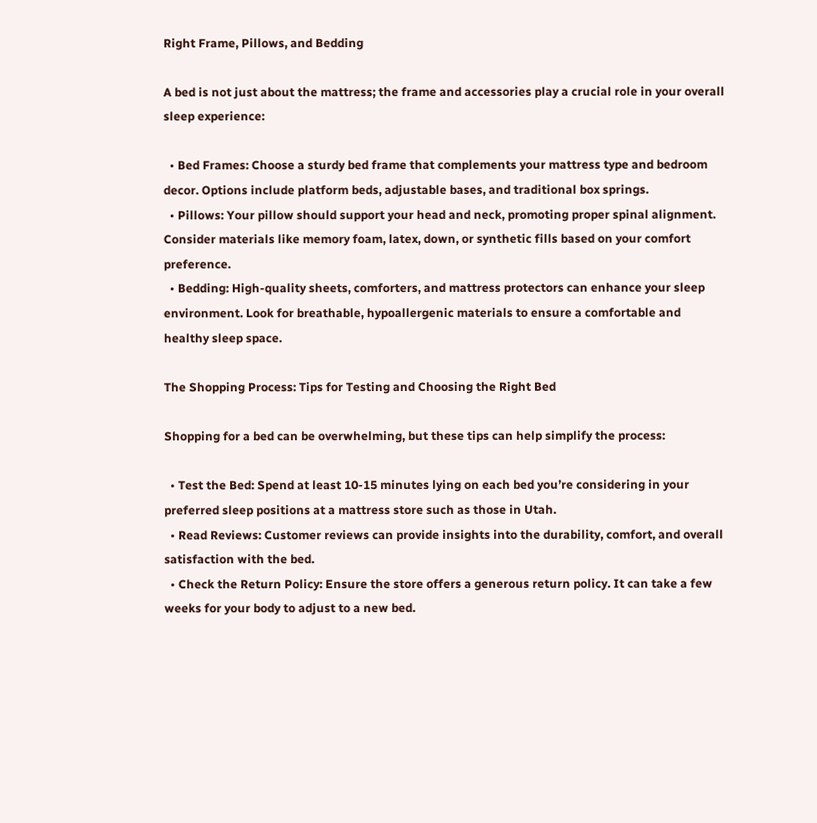Right Frame, Pillows, and Bedding

A bed is not just about the mattress; the frame and accessories play a crucial role in your overall sleep experience:

  • Bed Frames: Choose a sturdy bed frame that complements your mattress type and bedroom decor. Options include platform beds, adjustable bases, and traditional box springs.
  • Pillows: Your pillow should support your head and neck, promoting proper spinal alignment. Consider materials like memory foam, latex, down, or synthetic fills based on your comfort preference.
  • Bedding: High-quality sheets, comforters, and mattress protectors can enhance your sleep environment. Look for breathable, hypoallergenic materials to ensure a comfortable and healthy sleep space.

The Shopping Process: Tips for Testing and Choosing the Right Bed

Shopping for a bed can be overwhelming, but these tips can help simplify the process:

  • Test the Bed: Spend at least 10-15 minutes lying on each bed you’re considering in your preferred sleep positions at a mattress store such as those in Utah.
  • Read Reviews: Customer reviews can provide insights into the durability, comfort, and overall satisfaction with the bed.
  • Check the Return Policy: Ensure the store offers a generous return policy. It can take a few weeks for your body to adjust to a new bed.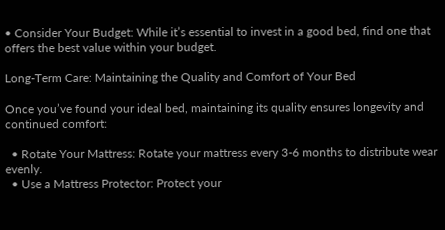• Consider Your Budget: While it’s essential to invest in a good bed, find one that offers the best value within your budget.

Long-Term Care: Maintaining the Quality and Comfort of Your Bed

Once you’ve found your ideal bed, maintaining its quality ensures longevity and continued comfort:

  • Rotate Your Mattress: Rotate your mattress every 3-6 months to distribute wear evenly.
  • Use a Mattress Protector: Protect your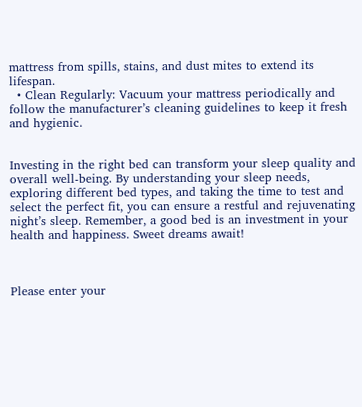mattress from spills, stains, and dust mites to extend its lifespan.
  • Clean Regularly: Vacuum your mattress periodically and follow the manufacturer’s cleaning guidelines to keep it fresh and hygienic.


Investing in the right bed can transform your sleep quality and overall well-being. By understanding your sleep needs, exploring different bed types, and taking the time to test and select the perfect fit, you can ensure a restful and rejuvenating night’s sleep. Remember, a good bed is an investment in your health and happiness. Sweet dreams await!



Please enter your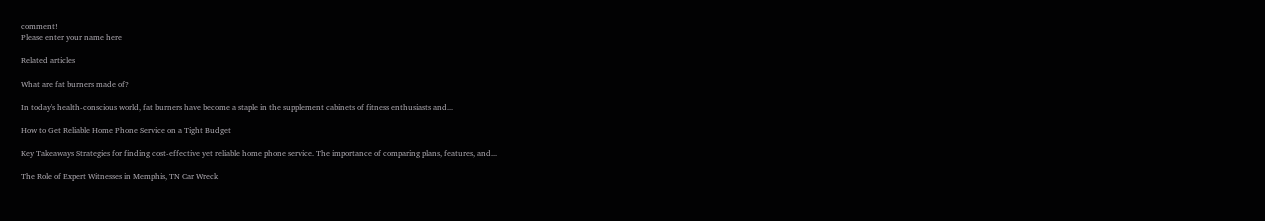comment!
Please enter your name here

Related articles

What are fat burners made of?

In today's health-conscious world, fat burners have become a staple in the supplement cabinets of fitness enthusiasts and...

How to Get Reliable Home Phone Service on a Tight Budget

Key Takeaways Strategies for finding cost-effective yet reliable home phone service. The importance of comparing plans, features, and...

The Role of Expert Witnesses in Memphis, TN Car Wreck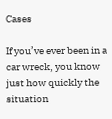Cases

If you’ve ever been in a car wreck, you know just how quickly the situation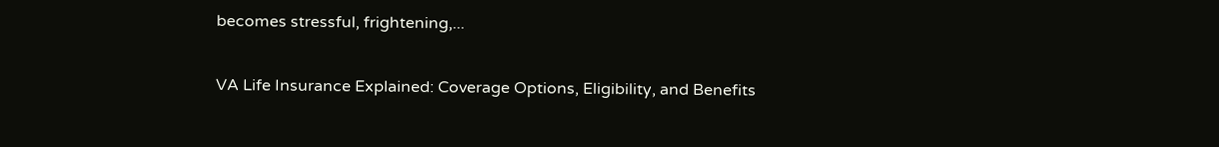becomes stressful, frightening,...

VA Life Insurance Explained: Coverage Options, Eligibility, and Benefits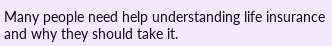Many people need help understanding life insurance and why they should take it.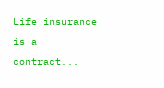Life insurance is a contract...